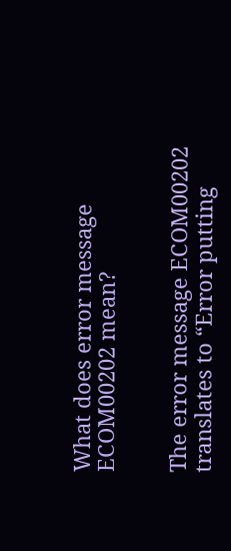What does error message ECOM00202 mean?


The error message ECOM00202 translates to “Error putting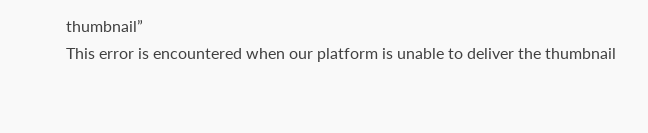thumbnail”
This error is encountered when our platform is unable to deliver the thumbnail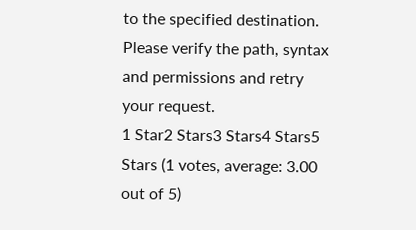to the specified destination. Please verify the path, syntax and permissions and retry your request.
1 Star2 Stars3 Stars4 Stars5 Stars (1 votes, average: 3.00 out of 5)